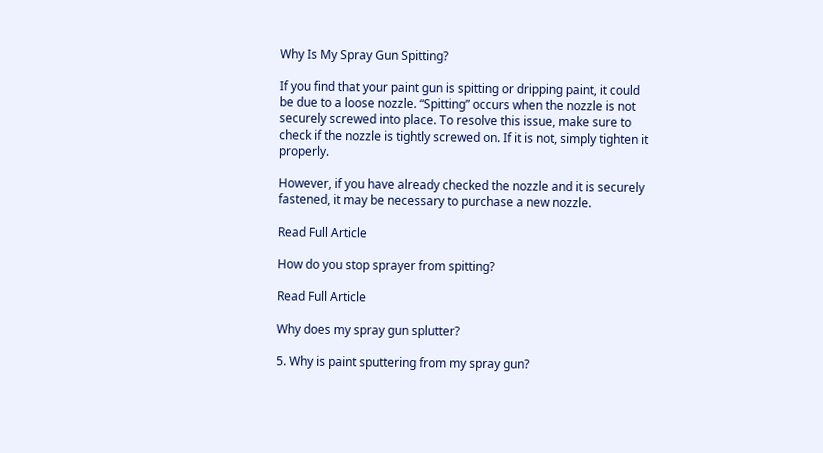Why Is My Spray Gun Spitting?

If you find that your paint gun is spitting or dripping paint, it could be due to a loose nozzle. “Spitting” occurs when the nozzle is not securely screwed into place. To resolve this issue, make sure to check if the nozzle is tightly screwed on. If it is not, simply tighten it properly.

However, if you have already checked the nozzle and it is securely fastened, it may be necessary to purchase a new nozzle.

Read Full Article

How do you stop sprayer from spitting?

Read Full Article

Why does my spray gun splutter?

5. Why is paint sputtering from my spray gun?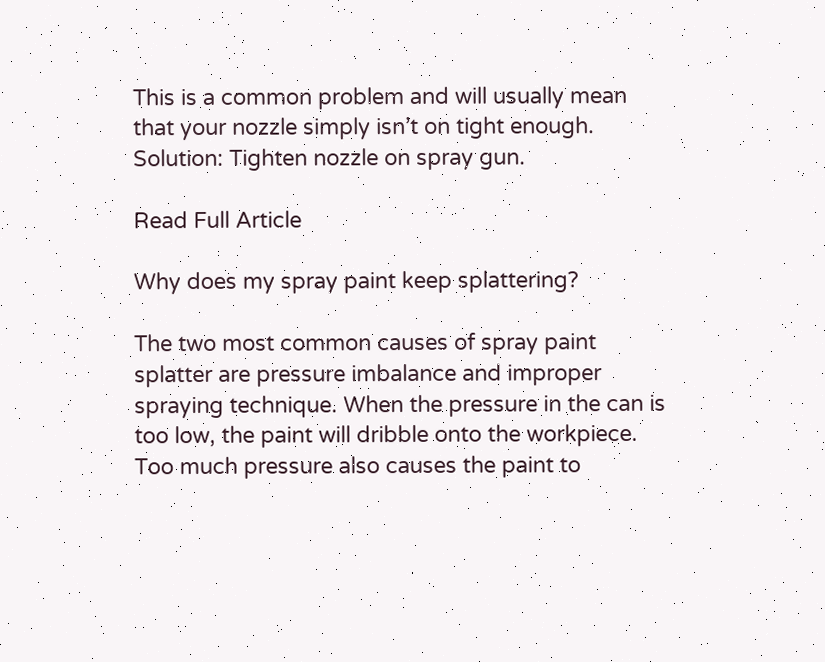This is a common problem and will usually mean that your nozzle simply isn’t on tight enough. Solution: Tighten nozzle on spray gun.

Read Full Article

Why does my spray paint keep splattering?

The two most common causes of spray paint splatter are pressure imbalance and improper spraying technique. When the pressure in the can is too low, the paint will dribble onto the workpiece. Too much pressure also causes the paint to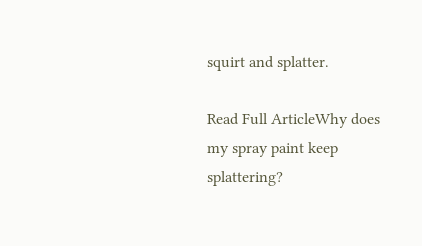squirt and splatter.

Read Full ArticleWhy does my spray paint keep splattering?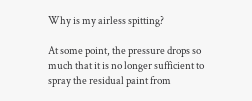Why is my airless spitting?

At some point, the pressure drops so much that it is no longer sufficient to spray the residual paint from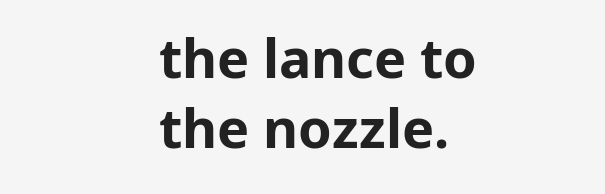the lance to the nozzle.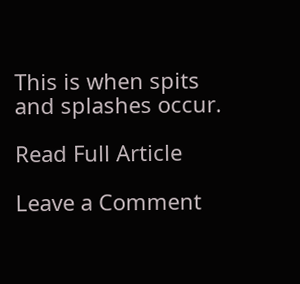This is when spits and splashes occur.

Read Full Article

Leave a Comment